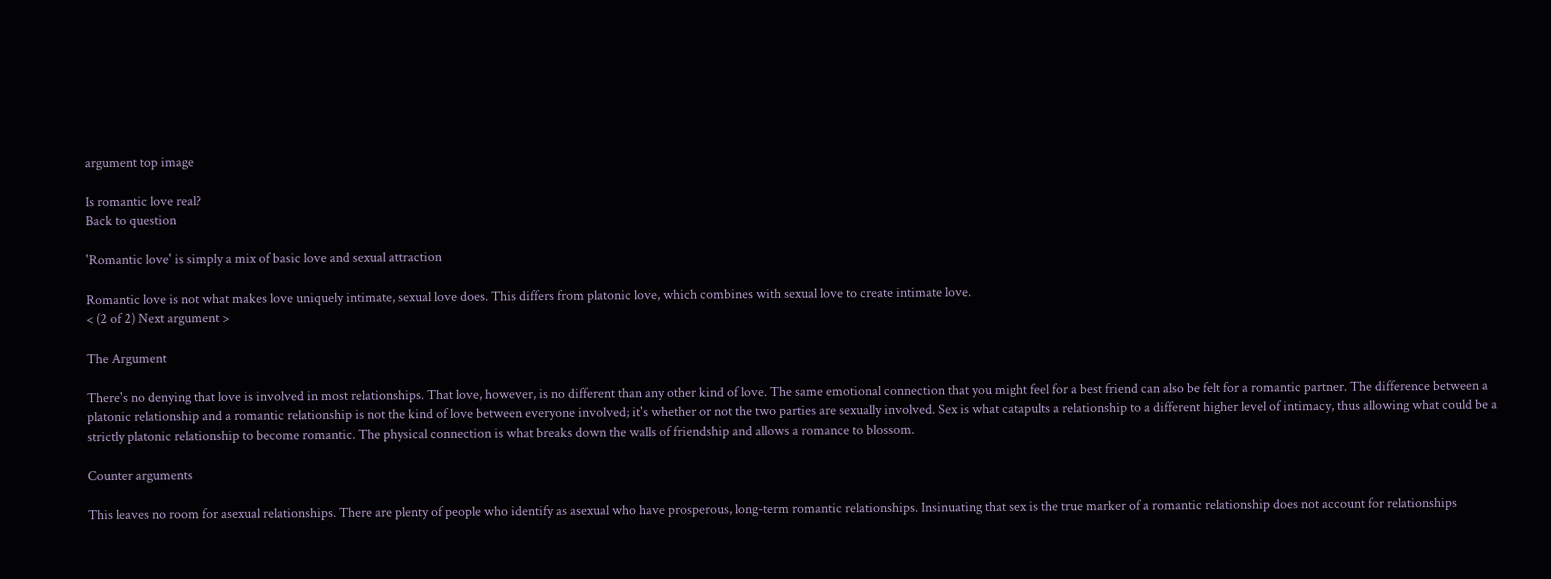argument top image

Is romantic love real?
Back to question

'Romantic love' is simply a mix of basic love and sexual attraction

Romantic love is not what makes love uniquely intimate, sexual love does. This differs from platonic love, which combines with sexual love to create intimate love.
< (2 of 2) Next argument >

The Argument

There's no denying that love is involved in most relationships. That love, however, is no different than any other kind of love. The same emotional connection that you might feel for a best friend can also be felt for a romantic partner. The difference between a platonic relationship and a romantic relationship is not the kind of love between everyone involved; it's whether or not the two parties are sexually involved. Sex is what catapults a relationship to a different higher level of intimacy, thus allowing what could be a strictly platonic relationship to become romantic. The physical connection is what breaks down the walls of friendship and allows a romance to blossom.

Counter arguments

This leaves no room for asexual relationships. There are plenty of people who identify as asexual who have prosperous, long-term romantic relationships. Insinuating that sex is the true marker of a romantic relationship does not account for relationships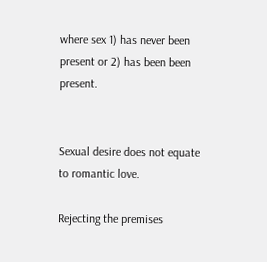where sex 1) has never been present or 2) has been been present.


Sexual desire does not equate to romantic love.

Rejecting the premises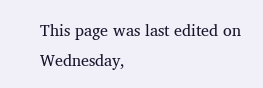This page was last edited on Wednesday,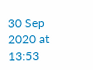30 Sep 2020 at 13:53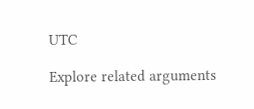UTC

Explore related arguments